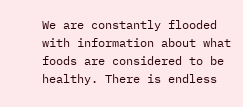We are constantly flooded with information about what foods are considered to be healthy. There is endless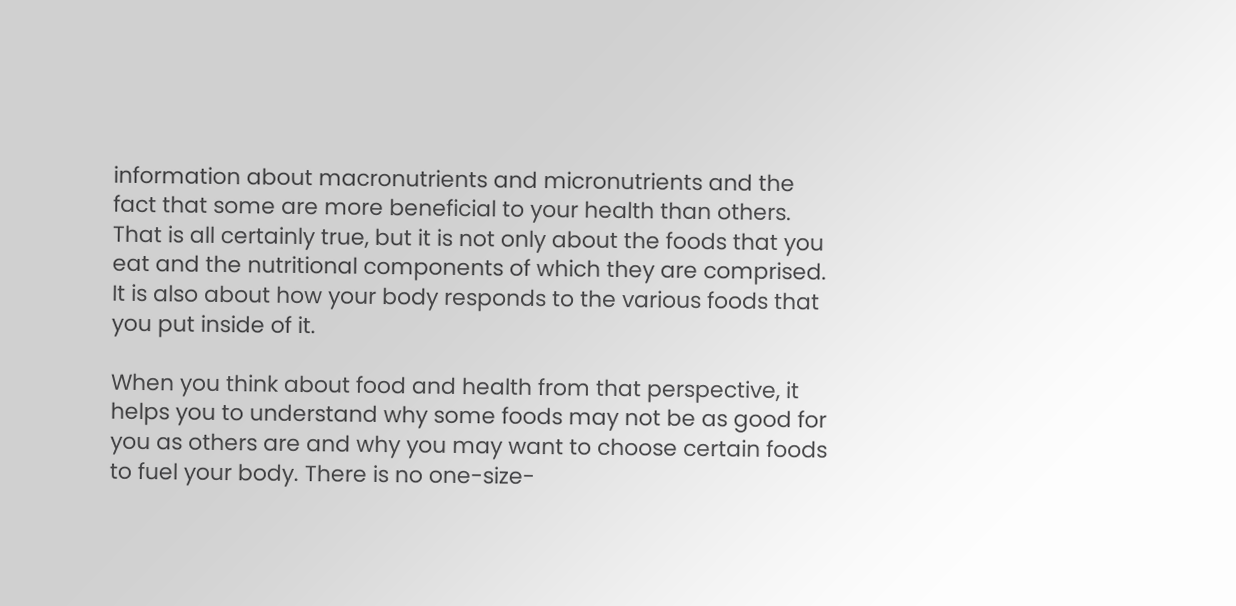information about macronutrients and micronutrients and the fact that some are more beneficial to your health than others. That is all certainly true, but it is not only about the foods that you eat and the nutritional components of which they are comprised. It is also about how your body responds to the various foods that you put inside of it.

When you think about food and health from that perspective, it helps you to understand why some foods may not be as good for you as others are and why you may want to choose certain foods to fuel your body. There is no one-size-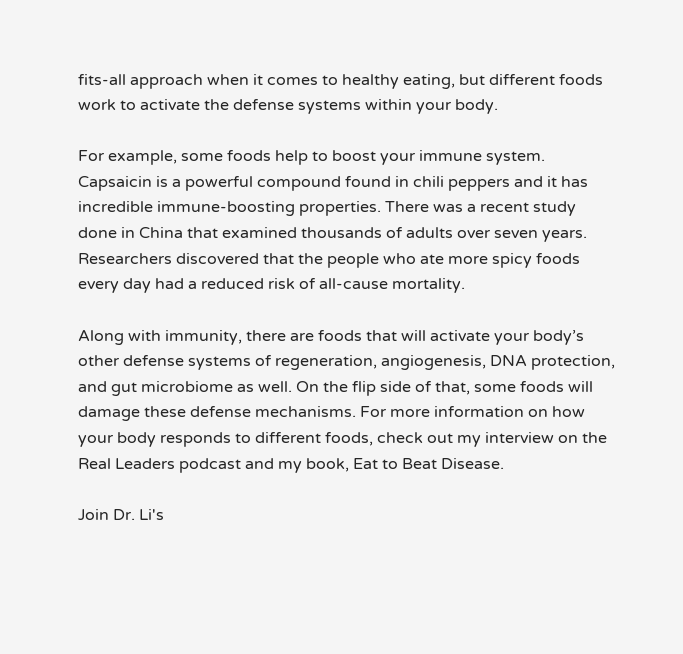fits-all approach when it comes to healthy eating, but different foods work to activate the defense systems within your body.

For example, some foods help to boost your immune system. Capsaicin is a powerful compound found in chili peppers and it has incredible immune-boosting properties. There was a recent study done in China that examined thousands of adults over seven years. Researchers discovered that the people who ate more spicy foods every day had a reduced risk of all-cause mortality.

Along with immunity, there are foods that will activate your body’s other defense systems of regeneration, angiogenesis, DNA protection, and gut microbiome as well. On the flip side of that, some foods will damage these defense mechanisms. For more information on how your body responds to different foods, check out my interview on the Real Leaders podcast and my book, Eat to Beat Disease.

Join Dr. Li's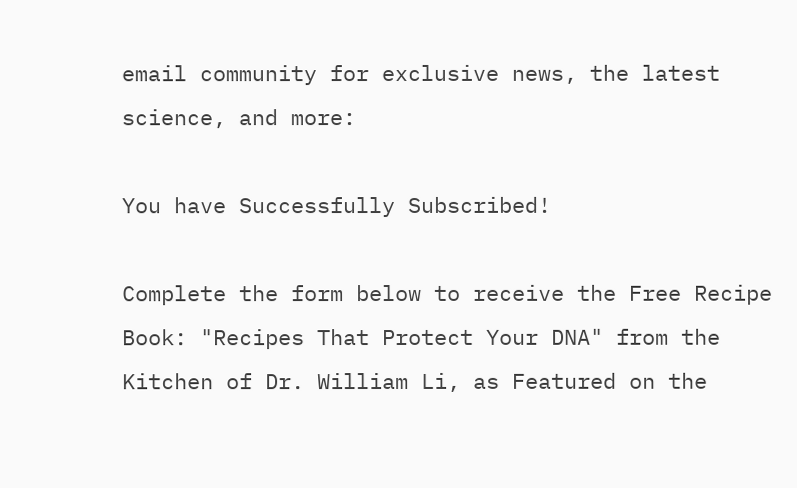email community for exclusive news, the latest science, and more:

You have Successfully Subscribed!

Complete the form below to receive the Free Recipe Book: "Recipes That Protect Your DNA" from the Kitchen of Dr. William Li, as Featured on the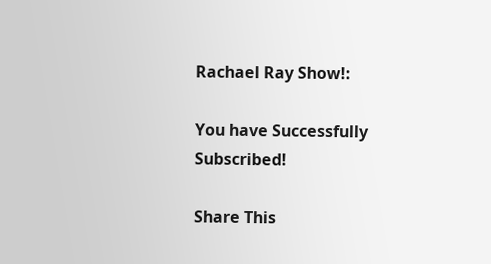Rachael Ray Show!:

You have Successfully Subscribed!

Share This